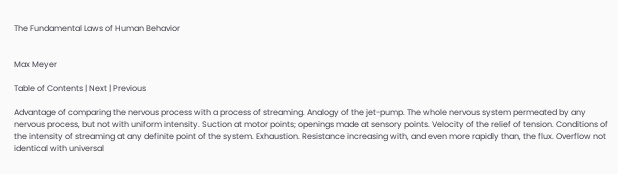The Fundamental Laws of Human Behavior


Max Meyer

Table of Contents | Next | Previous

Advantage of comparing the nervous process with a process of streaming. Analogy of the jet-pump. The whole nervous system permeated by any nervous process, but not with uniform intensity. Suction at motor points; openings made at sensory points. Velocity of the relief of tension. Conditions of the intensity of streaming at any definite point of the system. Exhaustion. Resistance increasing with, and even more rapidly than, the flux. Overflow not identical with universal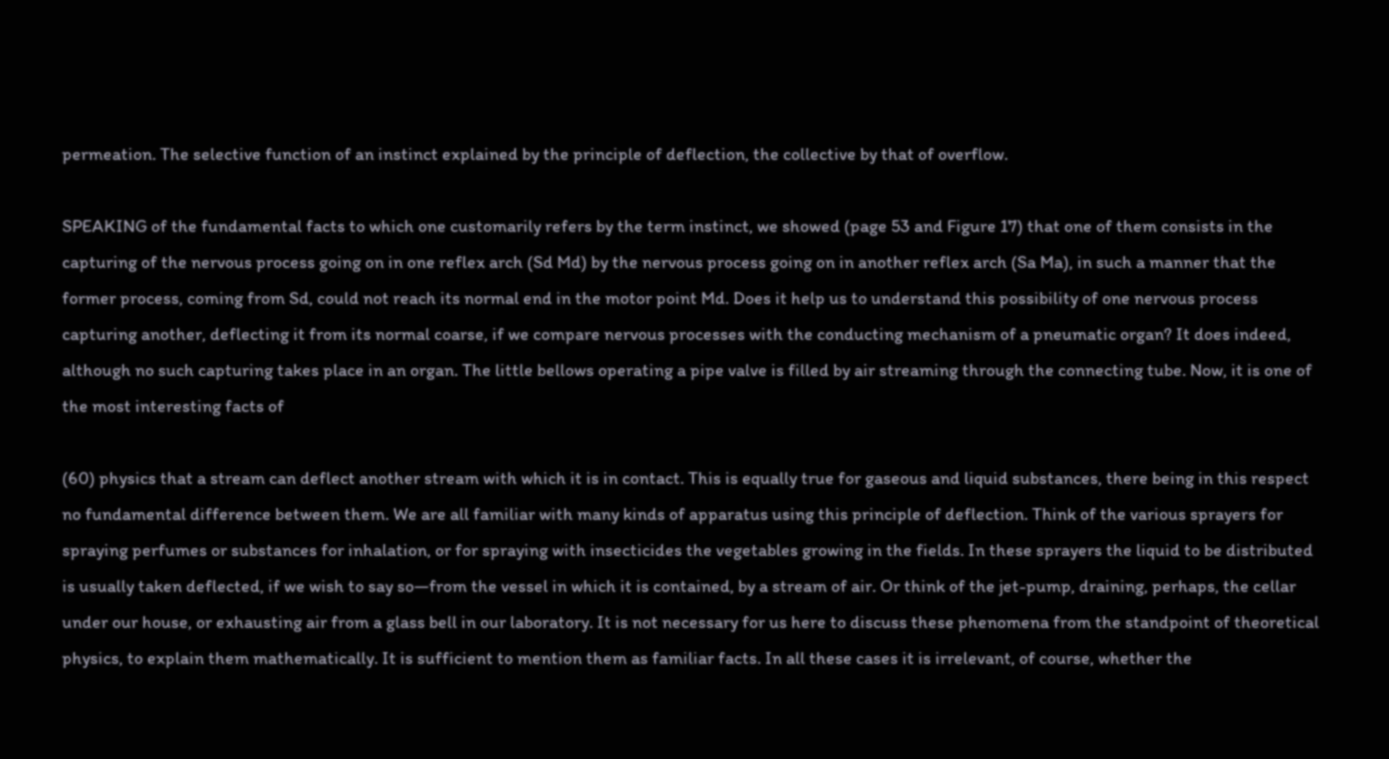permeation. The selective function of an instinct explained by the principle of deflection, the collective by that of overflow.

SPEAKING of the fundamental facts to which one customarily refers by the term instinct, we showed (page 53 and Figure 17) that one of them consists in the capturing of the nervous process going on in one reflex arch (Sd Md) by the nervous process going on in another reflex arch (Sa Ma), in such a manner that the former process, coming from Sd, could not reach its normal end in the motor point Md. Does it help us to understand this possibility of one nervous process capturing another, deflecting it from its normal coarse, if we compare nervous processes with the conducting mechanism of a pneumatic organ? It does indeed, although no such capturing takes place in an organ. The little bellows operating a pipe valve is filled by air streaming through the connecting tube. Now, it is one of the most interesting facts of

(60) physics that a stream can deflect another stream with which it is in contact. This is equally true for gaseous and liquid substances, there being in this respect no fundamental difference between them. We are all familiar with many kinds of apparatus using this principle of deflection. Think of the various sprayers for spraying perfumes or substances for inhalation, or for spraying with insecticides the vegetables growing in the fields. In these sprayers the liquid to be distributed is usually taken deflected, if we wish to say so—from the vessel in which it is contained, by a stream of air. Or think of the jet-pump, draining, perhaps, the cellar under our house, or exhausting air from a glass bell in our laboratory. It is not necessary for us here to discuss these phenomena from the standpoint of theoretical physics, to explain them mathematically. It is sufficient to mention them as familiar facts. In all these cases it is irrelevant, of course, whether the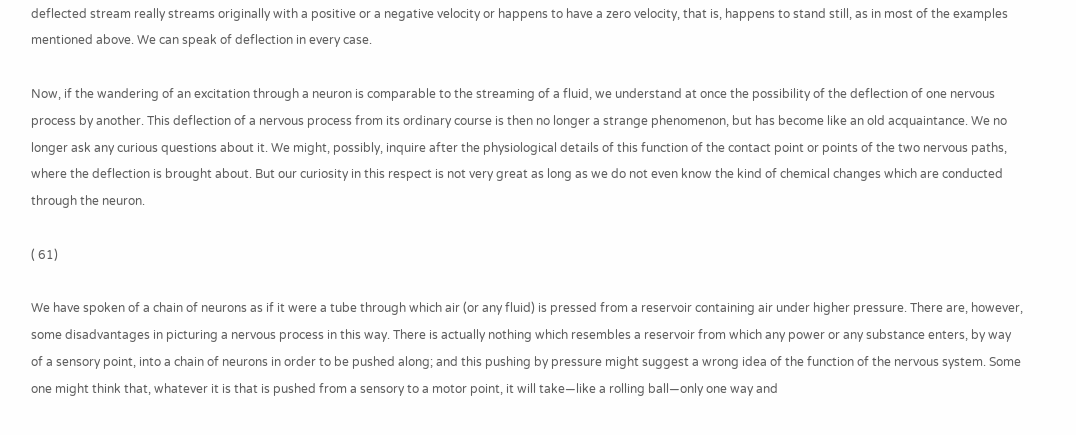deflected stream really streams originally with a positive or a negative velocity or happens to have a zero velocity, that is, happens to stand still, as in most of the examples mentioned above. We can speak of deflection in every case.

Now, if the wandering of an excitation through a neuron is comparable to the streaming of a fluid, we understand at once the possibility of the deflection of one nervous process by another. This deflection of a nervous process from its ordinary course is then no longer a strange phenomenon, but has become like an old acquaintance. We no longer ask any curious questions about it. We might, possibly, inquire after the physiological details of this function of the contact point or points of the two nervous paths, where the deflection is brought about. But our curiosity in this respect is not very great as long as we do not even know the kind of chemical changes which are conducted through the neuron.

( 61)

We have spoken of a chain of neurons as if it were a tube through which air (or any fluid) is pressed from a reservoir containing air under higher pressure. There are, however, some disadvantages in picturing a nervous process in this way. There is actually nothing which resembles a reservoir from which any power or any substance enters, by way of a sensory point, into a chain of neurons in order to be pushed along; and this pushing by pressure might suggest a wrong idea of the function of the nervous system. Some one might think that, whatever it is that is pushed from a sensory to a motor point, it will take—like a rolling ball—only one way and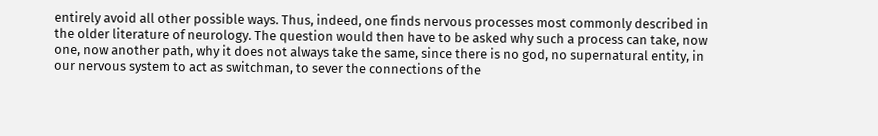entirely avoid all other possible ways. Thus, indeed, one finds nervous processes most commonly described in the older literature of neurology. The question would then have to be asked why such a process can take, now one, now another path, why it does not always take the same, since there is no god, no supernatural entity, in our nervous system to act as switchman, to sever the connections of the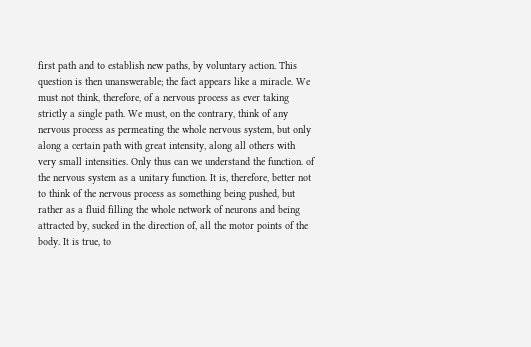first path and to establish new paths, by voluntary action. This question is then unanswerable; the fact appears like a miracle. We must not think, therefore, of a nervous process as ever taking strictly a single path. We must, on the contrary, think of any nervous process as permeating the whole nervous system, but only along a certain path with great intensity, along all others with very small intensities. Only thus can we understand the function. of the nervous system as a unitary function. It is, therefore, better not to think of the nervous process as something being pushed, but rather as a fluid filling the whole network of neurons and being attracted by, sucked in the direction of, all the motor points of the body. It is true, to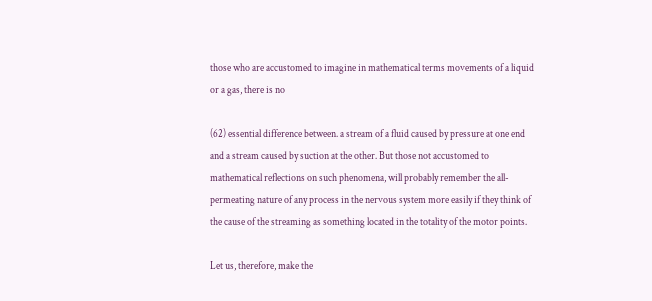those who are accustomed to imagine in mathematical terms movements of a liquid or a gas, there is no

(62) essential difference between. a stream of a fluid caused by pressure at one end and a stream caused by suction at the other. But those not accustomed to mathematical reflections on such phenomena, will probably remember the all-permeating nature of any process in the nervous system more easily if they think of the cause of the streaming as something located in the totality of the motor points.

Let us, therefore, make the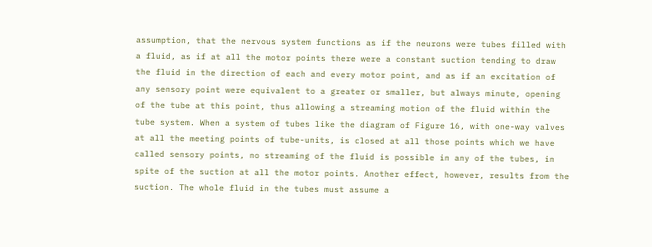assumption, that the nervous system functions as if the neurons were tubes filled with a fluid, as if at all the motor points there were a constant suction tending to draw the fluid in the direction of each and every motor point, and as if an excitation of any sensory point were equivalent to a greater or smaller, but always minute, opening of the tube at this point, thus allowing a streaming motion of the fluid within the tube system. When a system of tubes like the diagram of Figure 16, with one-way valves at all the meeting points of tube-units, is closed at all those points which we have called sensory points, no streaming of the fluid is possible in any of the tubes, in spite of the suction at all the motor points. Another effect, however, results from the suction. The whole fluid in the tubes must assume a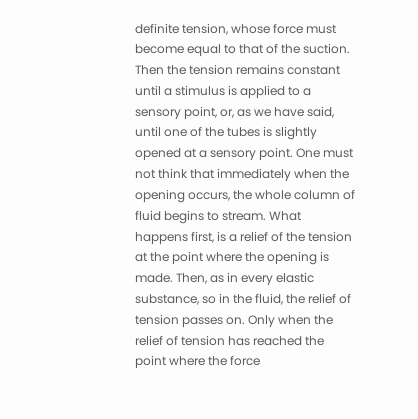definite tension, whose force must become equal to that of the suction. Then the tension remains constant until a stimulus is applied to a sensory point, or, as we have said, until one of the tubes is slightly opened at a sensory point. One must not think that immediately when the opening occurs, the whole column of fluid begins to stream. What happens first, is a relief of the tension at the point where the opening is made. Then, as in every elastic substance, so in the fluid, the relief of tension passes on. Only when the relief of tension has reached the point where the force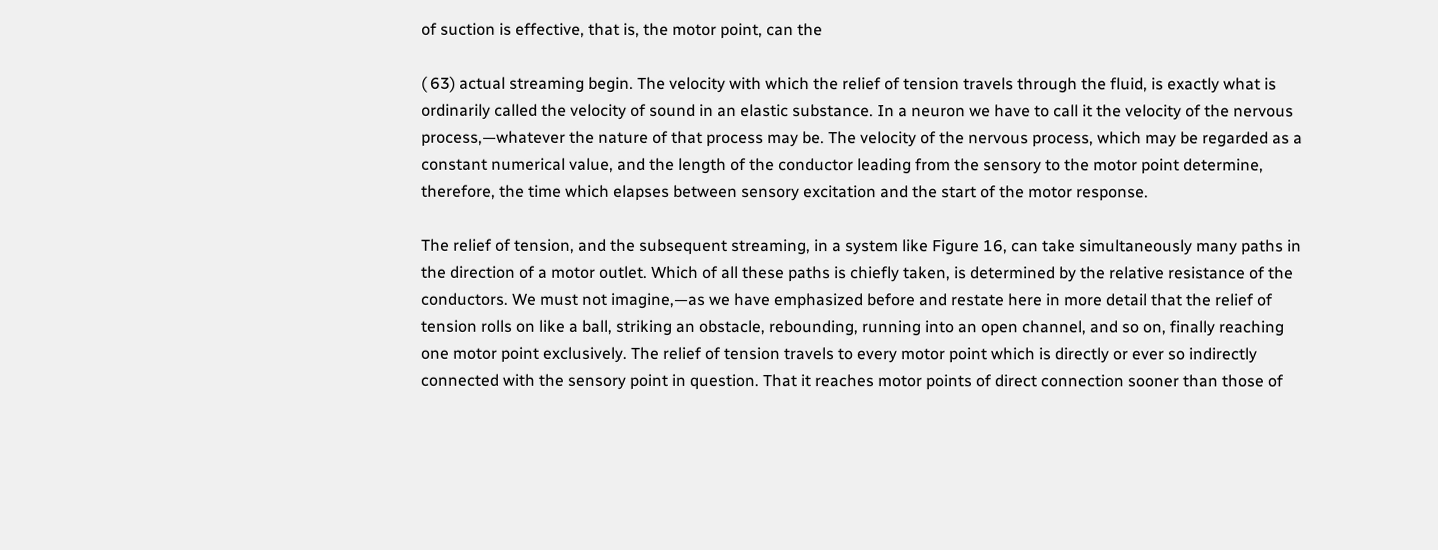of suction is effective, that is, the motor point, can the

( 63) actual streaming begin. The velocity with which the relief of tension travels through the fluid, is exactly what is ordinarily called the velocity of sound in an elastic substance. In a neuron we have to call it the velocity of the nervous process,—whatever the nature of that process may be. The velocity of the nervous process, which may be regarded as a constant numerical value, and the length of the conductor leading from the sensory to the motor point determine, therefore, the time which elapses between sensory excitation and the start of the motor response.

The relief of tension, and the subsequent streaming, in a system like Figure 16, can take simultaneously many paths in the direction of a motor outlet. Which of all these paths is chiefly taken, is determined by the relative resistance of the conductors. We must not imagine,—as we have emphasized before and restate here in more detail that the relief of tension rolls on like a ball, striking an obstacle, rebounding, running into an open channel, and so on, finally reaching one motor point exclusively. The relief of tension travels to every motor point which is directly or ever so indirectly connected with the sensory point in question. That it reaches motor points of direct connection sooner than those of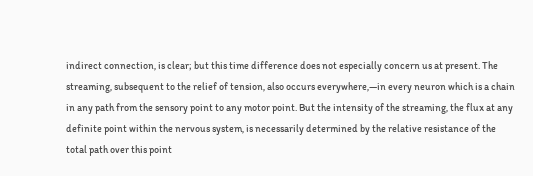indirect connection, is clear; but this time difference does not especially concern us at present. The streaming, subsequent to the relief of tension, also occurs everywhere,—in every neuron which is a chain in any path from the sensory point to any motor point. But the intensity of the streaming, the flux at any definite point within the nervous system, is necessarily determined by the relative resistance of the total path over this point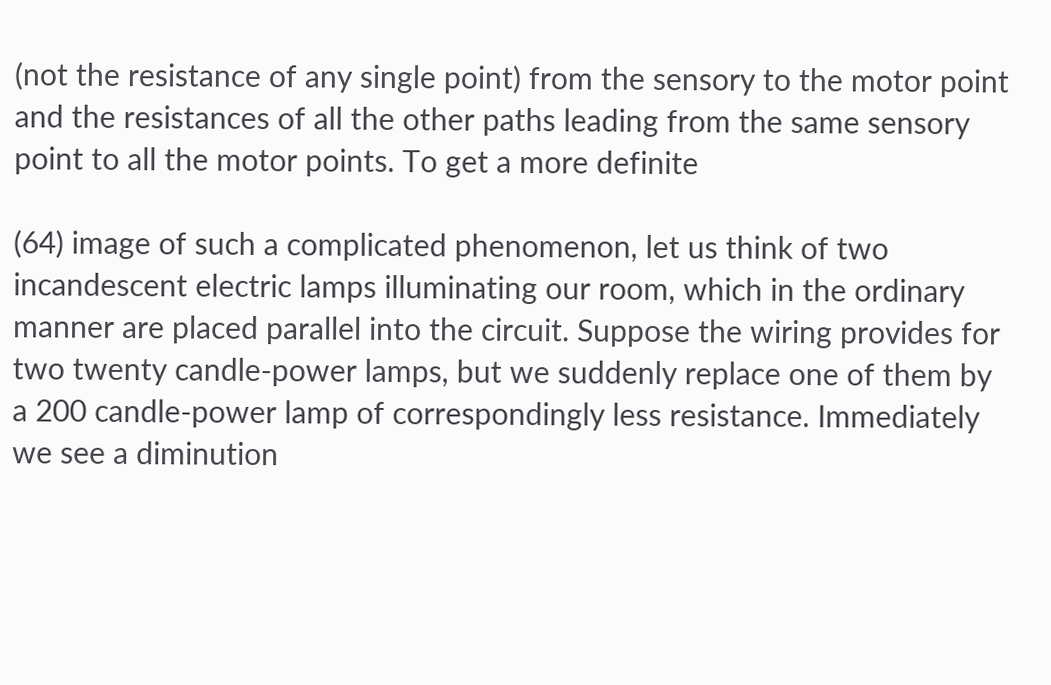(not the resistance of any single point) from the sensory to the motor point and the resistances of all the other paths leading from the same sensory point to all the motor points. To get a more definite

(64) image of such a complicated phenomenon, let us think of two incandescent electric lamps illuminating our room, which in the ordinary manner are placed parallel into the circuit. Suppose the wiring provides for two twenty candle-power lamps, but we suddenly replace one of them by a 200 candle-power lamp of correspondingly less resistance. Immediately we see a diminution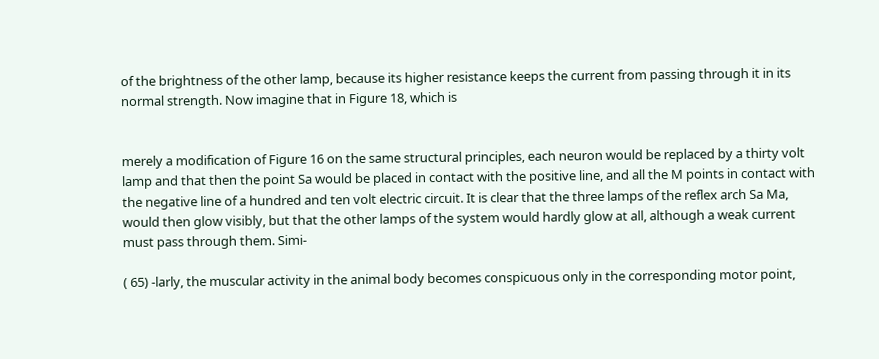of the brightness of the other lamp, because its higher resistance keeps the current from passing through it in its normal strength. Now imagine that in Figure 18, which is


merely a modification of Figure 16 on the same structural principles, each neuron would be replaced by a thirty volt lamp and that then the point Sa would be placed in contact with the positive line, and all the M points in contact with the negative line of a hundred and ten volt electric circuit. It is clear that the three lamps of the reflex arch Sa Ma, would then glow visibly, but that the other lamps of the system would hardly glow at all, although a weak current must pass through them. Simi-

( 65) -larly, the muscular activity in the animal body becomes conspicuous only in the corresponding motor point,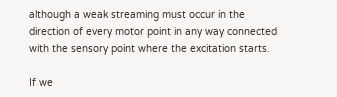although a weak streaming must occur in the direction of every motor point in any way connected with the sensory point where the excitation starts.

If we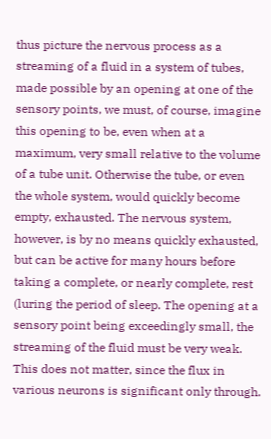thus picture the nervous process as a streaming of a fluid in a system of tubes, made possible by an opening at one of the sensory points, we must, of course, imagine this opening to be, even when at a maximum, very small relative to the volume of a tube unit. Otherwise the tube, or even the whole system, would quickly become empty, exhausted. The nervous system, however, is by no means quickly exhausted, but can be active for many hours before taking a complete, or nearly complete, rest (luring the period of sleep. The opening at a sensory point being exceedingly small, the streaming of the fluid must be very weak. This does not matter, since the flux in various neurons is significant only through.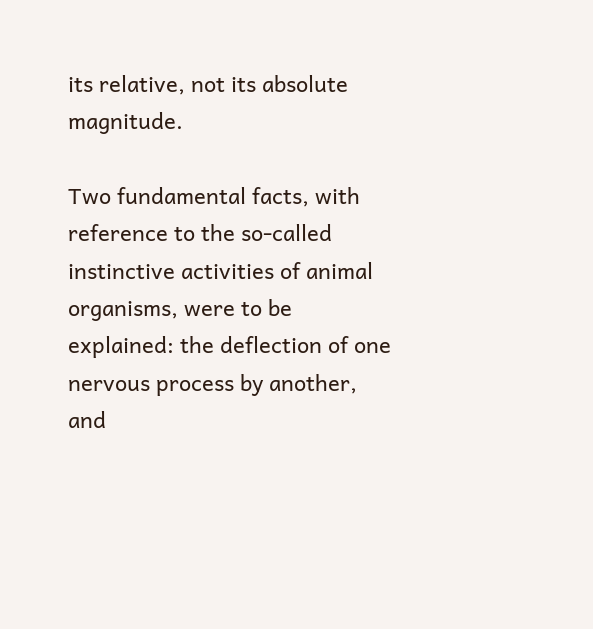its relative, not its absolute magnitude.

Two fundamental facts, with reference to the so-called instinctive activities of animal organisms, were to be explained: the deflection of one nervous process by another, and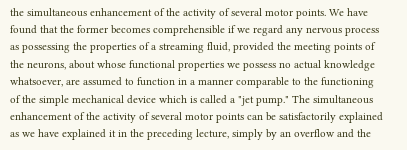the simultaneous enhancement of the activity of several motor points. We have found that the former becomes comprehensible if we regard any nervous process as possessing the properties of a streaming fluid, provided the meeting points of the neurons, about whose functional properties we possess no actual knowledge whatsoever, are assumed to function in a manner comparable to the functioning of the simple mechanical device which is called a "jet pump." The simultaneous enhancement of the activity of several motor points can be satisfactorily explained as we have explained it in the preceding lecture, simply by an overflow and the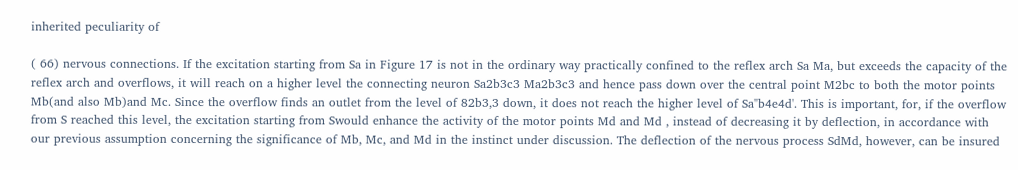inherited peculiarity of

( 66) nervous connections. If the excitation starting from Sa in Figure 17 is not in the ordinary way practically confined to the reflex arch Sa Ma, but exceeds the capacity of the reflex arch and overflows, it will reach on a higher level the connecting neuron Sa2b3c3 Ma2b3c3 and hence pass down over the central point M2bc to both the motor points Mb(and also Mb)and Mc. Since the overflow finds an outlet from the level of 82b3,3 down, it does not reach the higher level of Sa"b4e4d'. This is important, for, if the overflow from S reached this level, the excitation starting from Swould enhance the activity of the motor points Md and Md , instead of decreasing it by deflection, in accordance with our previous assumption concerning the significance of Mb, Mc, and Md in the instinct under discussion. The deflection of the nervous process SdMd, however, can be insured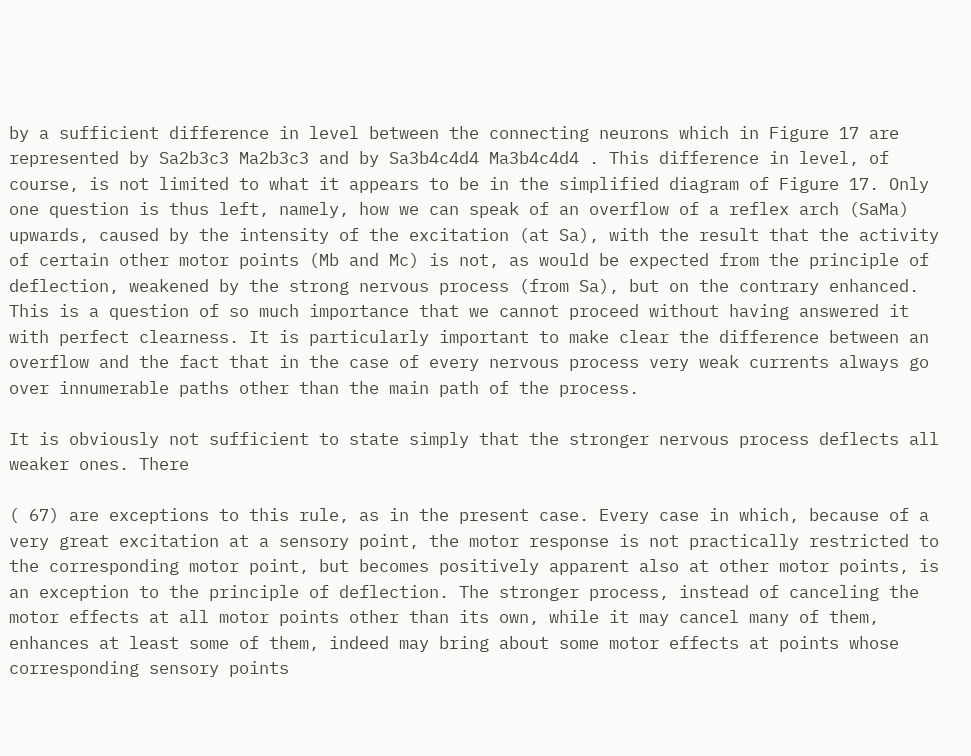by a sufficient difference in level between the connecting neurons which in Figure 17 are represented by Sa2b3c3 Ma2b3c3 and by Sa3b4c4d4 Ma3b4c4d4 . This difference in level, of course, is not limited to what it appears to be in the simplified diagram of Figure 17. Only one question is thus left, namely, how we can speak of an overflow of a reflex arch (SaMa) upwards, caused by the intensity of the excitation (at Sa), with the result that the activity of certain other motor points (Mb and Mc) is not, as would be expected from the principle of deflection, weakened by the strong nervous process (from Sa), but on the contrary enhanced. This is a question of so much importance that we cannot proceed without having answered it with perfect clearness. It is particularly important to make clear the difference between an overflow and the fact that in the case of every nervous process very weak currents always go over innumerable paths other than the main path of the process.

It is obviously not sufficient to state simply that the stronger nervous process deflects all weaker ones. There

( 67) are exceptions to this rule, as in the present case. Every case in which, because of a very great excitation at a sensory point, the motor response is not practically restricted to the corresponding motor point, but becomes positively apparent also at other motor points, is an exception to the principle of deflection. The stronger process, instead of canceling the motor effects at all motor points other than its own, while it may cancel many of them, enhances at least some of them, indeed may bring about some motor effects at points whose corresponding sensory points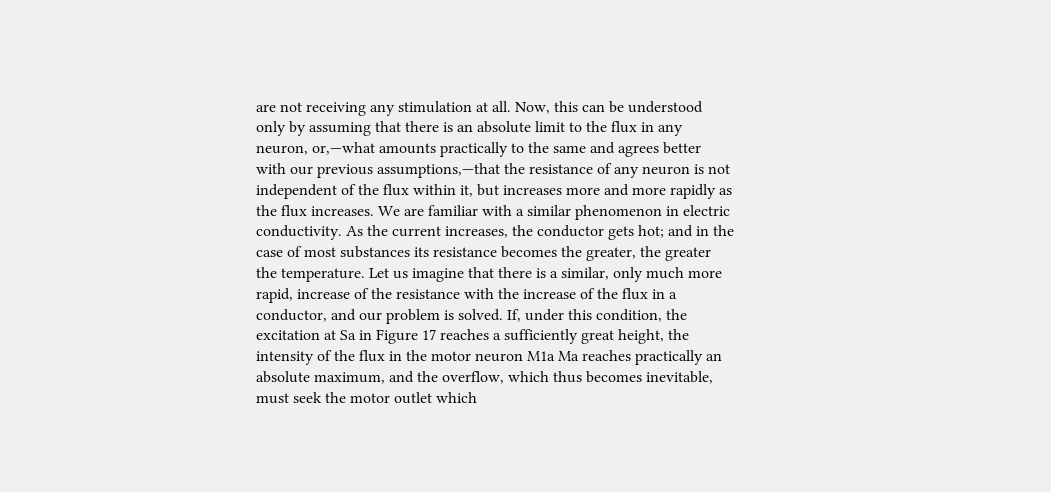are not receiving any stimulation at all. Now, this can be understood only by assuming that there is an absolute limit to the flux in any neuron, or,—what amounts practically to the same and agrees better with our previous assumptions,—that the resistance of any neuron is not independent of the flux within it, but increases more and more rapidly as the flux increases. We are familiar with a similar phenomenon in electric conductivity. As the current increases, the conductor gets hot; and in the case of most substances its resistance becomes the greater, the greater the temperature. Let us imagine that there is a similar, only much more rapid, increase of the resistance with the increase of the flux in a conductor, and our problem is solved. If, under this condition, the excitation at Sa in Figure 17 reaches a sufficiently great height, the intensity of the flux in the motor neuron M1a Ma reaches practically an absolute maximum, and the overflow, which thus becomes inevitable, must seek the motor outlet which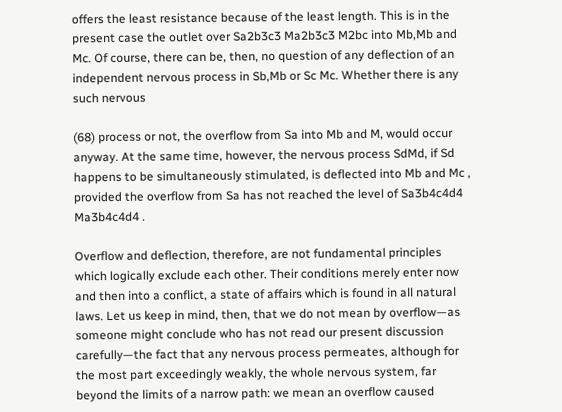offers the least resistance because of the least length. This is in the present case the outlet over Sa2b3c3 Ma2b3c3 M2bc into Mb,Mb and Mc. Of course, there can be, then, no question of any deflection of an independent nervous process in Sb,Mb or Sc Mc. Whether there is any such nervous

(68) process or not, the overflow from Sa into Mb and M, would occur anyway. At the same time, however, the nervous process SdMd, if Sd happens to be simultaneously stimulated, is deflected into Mb and Mc , provided the overflow from Sa has not reached the level of Sa3b4c4d4 Ma3b4c4d4 .

Overflow and deflection, therefore, are not fundamental principles which logically exclude each other. Their conditions merely enter now and then into a conflict, a state of affairs which is found in all natural laws. Let us keep in mind, then, that we do not mean by overflow—as someone might conclude who has not read our present discussion carefully—the fact that any nervous process permeates, although for the most part exceedingly weakly, the whole nervous system, far beyond the limits of a narrow path: we mean an overflow caused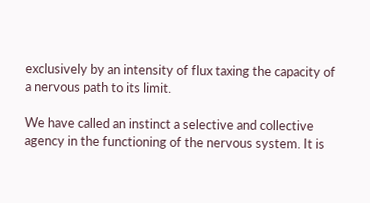exclusively by an intensity of flux taxing the capacity of a nervous path to its limit.

We have called an instinct a selective and collective agency in the functioning of the nervous system. It is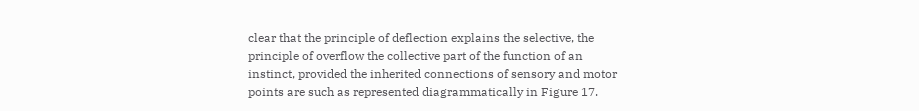clear that the principle of deflection explains the selective, the principle of overflow the collective part of the function of an instinct, provided the inherited connections of sensory and motor points are such as represented diagrammatically in Figure 17.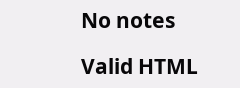No notes

Valid HTML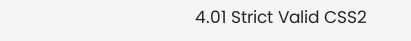4.01 Strict Valid CSS2